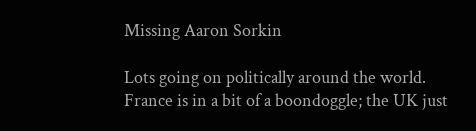Missing Aaron Sorkin

Lots going on politically around the world. France is in a bit of a boondoggle; the UK just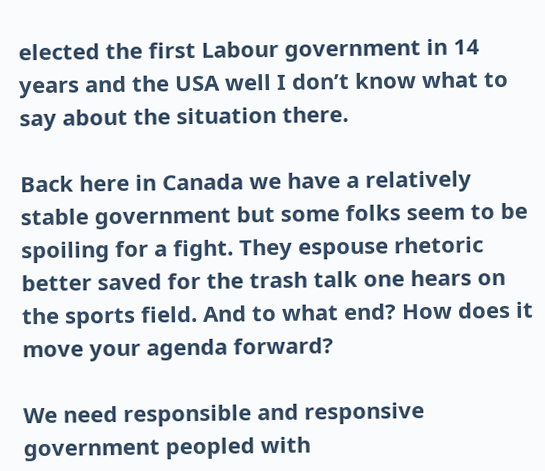elected the first Labour government in 14 years and the USA well I don’t know what to say about the situation there.

Back here in Canada we have a relatively stable government but some folks seem to be spoiling for a fight. They espouse rhetoric better saved for the trash talk one hears on the sports field. And to what end? How does it move your agenda forward?

We need responsible and responsive government peopled with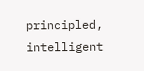principled, intelligent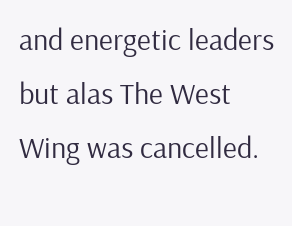and energetic leaders but alas The West Wing was cancelled.